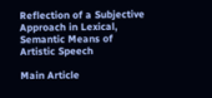Reflection of a Subjective Approach in Lexical, Semantic Means of Artistic Speech

Main Article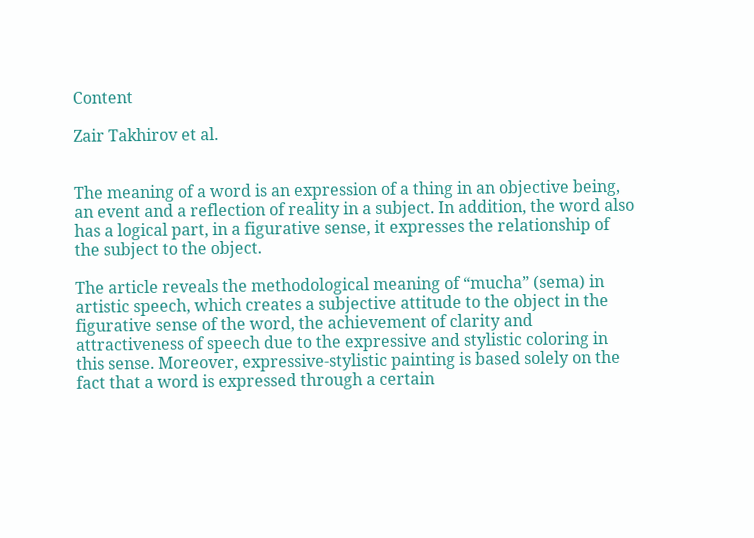Content

Zair Takhirov et al.


The meaning of a word is an expression of a thing in an objective being, an event and a reflection of reality in a subject. In addition, the word also has a logical part, in a figurative sense, it expresses the relationship of the subject to the object.

The article reveals the methodological meaning of “mucha” (sema) in artistic speech, which creates a subjective attitude to the object in the figurative sense of the word, the achievement of clarity and attractiveness of speech due to the expressive and stylistic coloring in this sense. Moreover, expressive-stylistic painting is based solely on the fact that a word is expressed through a certain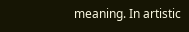meaning. In artistic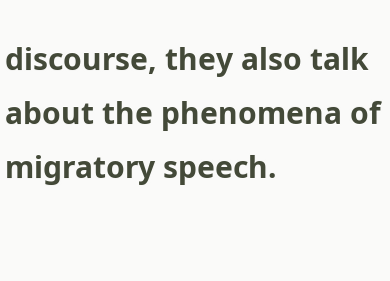discourse, they also talk about the phenomena of migratory speech.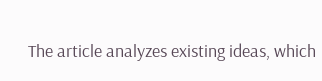The article analyzes existing ideas, which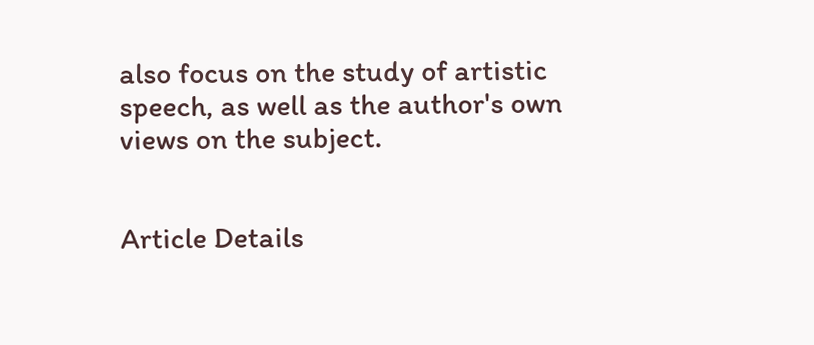also focus on the study of artistic speech, as well as the author's own views on the subject.


Article Details